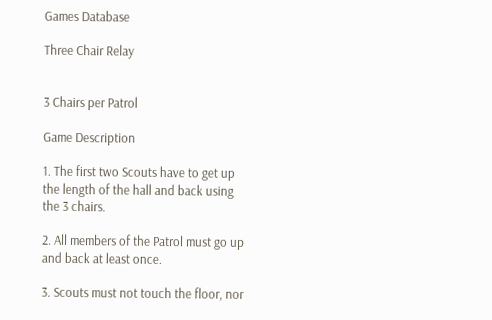Games Database

Three Chair Relay


3 Chairs per Patrol

Game Description

1. The first two Scouts have to get up the length of the hall and back using the 3 chairs.

2. All members of the Patrol must go up and back at least once.

3. Scouts must not touch the floor, nor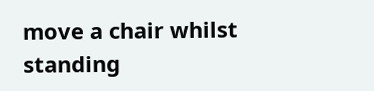move a chair whilst standing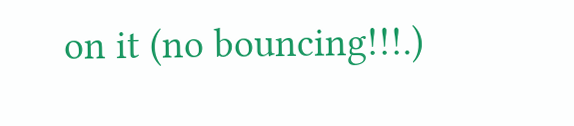on it (no bouncing!!!.)